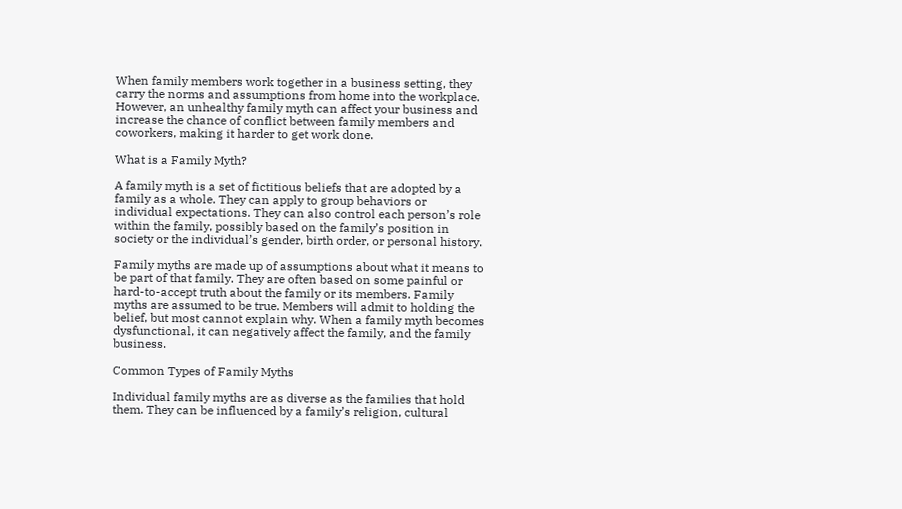When family members work together in a business setting, they carry the norms and assumptions from home into the workplace. However, an unhealthy family myth can affect your business and increase the chance of conflict between family members and coworkers, making it harder to get work done.

What is a Family Myth?

A family myth is a set of fictitious beliefs that are adopted by a family as a whole. They can apply to group behaviors or individual expectations. They can also control each person’s role within the family, possibly based on the family’s position in society or the individual’s gender, birth order, or personal history.

Family myths are made up of assumptions about what it means to be part of that family. They are often based on some painful or hard-to-accept truth about the family or its members. Family myths are assumed to be true. Members will admit to holding the belief, but most cannot explain why. When a family myth becomes dysfunctional, it can negatively affect the family, and the family business.

Common Types of Family Myths

Individual family myths are as diverse as the families that hold them. They can be influenced by a family’s religion, cultural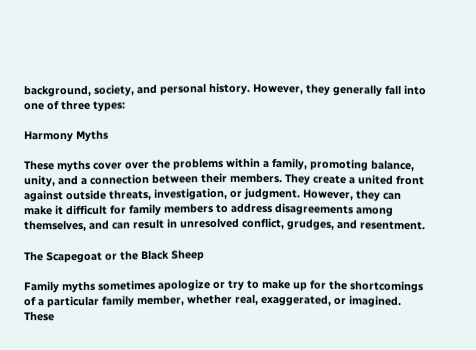background, society, and personal history. However, they generally fall into one of three types:

Harmony Myths

These myths cover over the problems within a family, promoting balance, unity, and a connection between their members. They create a united front against outside threats, investigation, or judgment. However, they can make it difficult for family members to address disagreements among themselves, and can result in unresolved conflict, grudges, and resentment.

The Scapegoat or the Black Sheep

Family myths sometimes apologize or try to make up for the shortcomings of a particular family member, whether real, exaggerated, or imagined. These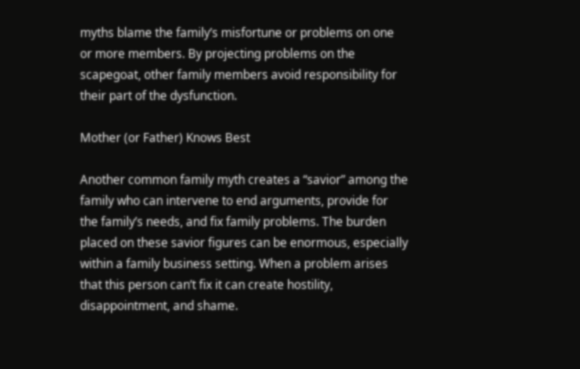myths blame the family’s misfortune or problems on one or more members. By projecting problems on the scapegoat, other family members avoid responsibility for their part of the dysfunction.

Mother (or Father) Knows Best

Another common family myth creates a “savior” among the family who can intervene to end arguments, provide for the family’s needs, and fix family problems. The burden placed on these savior figures can be enormous, especially within a family business setting. When a problem arises that this person can’t fix it can create hostility, disappointment, and shame.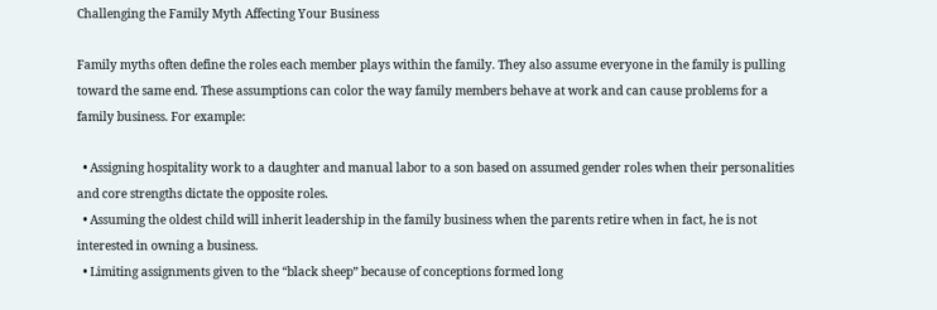Challenging the Family Myth Affecting Your Business

Family myths often define the roles each member plays within the family. They also assume everyone in the family is pulling toward the same end. These assumptions can color the way family members behave at work and can cause problems for a family business. For example:

  • Assigning hospitality work to a daughter and manual labor to a son based on assumed gender roles when their personalities and core strengths dictate the opposite roles.
  • Assuming the oldest child will inherit leadership in the family business when the parents retire when in fact, he is not interested in owning a business.
  • Limiting assignments given to the “black sheep” because of conceptions formed long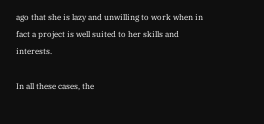ago that she is lazy and unwilling to work when in fact a project is well suited to her skills and interests.

In all these cases, the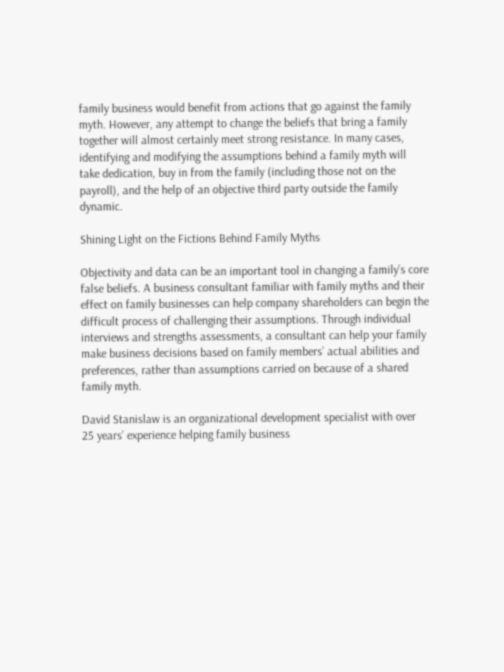family business would benefit from actions that go against the family myth. However, any attempt to change the beliefs that bring a family together will almost certainly meet strong resistance. In many cases, identifying and modifying the assumptions behind a family myth will take dedication, buy in from the family (including those not on the payroll), and the help of an objective third party outside the family dynamic.

Shining Light on the Fictions Behind Family Myths

Objectivity and data can be an important tool in changing a family’s core false beliefs. A business consultant familiar with family myths and their effect on family businesses can help company shareholders can begin the difficult process of challenging their assumptions. Through individual interviews and strengths assessments, a consultant can help your family make business decisions based on family members’ actual abilities and preferences, rather than assumptions carried on because of a shared family myth.

David Stanislaw is an organizational development specialist with over 25 years’ experience helping family business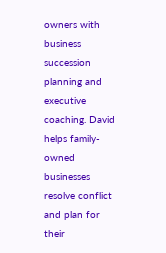owners with business succession planning and executive coaching. David helps family-owned businesses resolve conflict and plan for their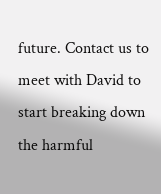future. Contact us to meet with David to start breaking down the harmful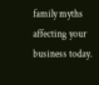family myths affecting your business today.